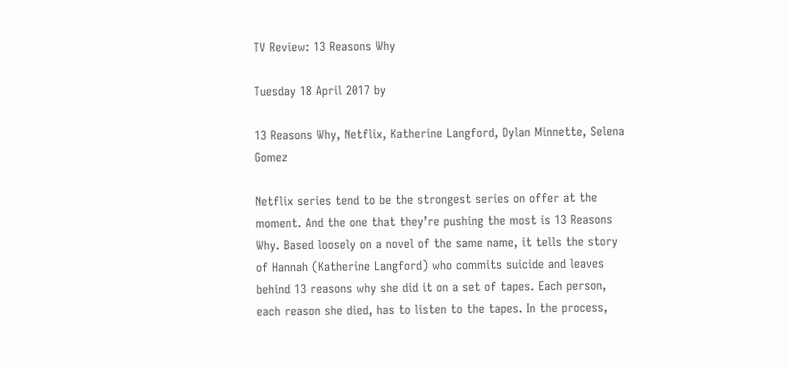TV Review: 13 Reasons Why

Tuesday 18 April 2017 by

13 Reasons Why, Netflix, Katherine Langford, Dylan Minnette, Selena Gomez

Netflix series tend to be the strongest series on offer at the moment. And the one that they’re pushing the most is 13 Reasons Why. Based loosely on a novel of the same name, it tells the story of Hannah (Katherine Langford) who commits suicide and leaves behind 13 reasons why she did it on a set of tapes. Each person, each reason she died, has to listen to the tapes. In the process,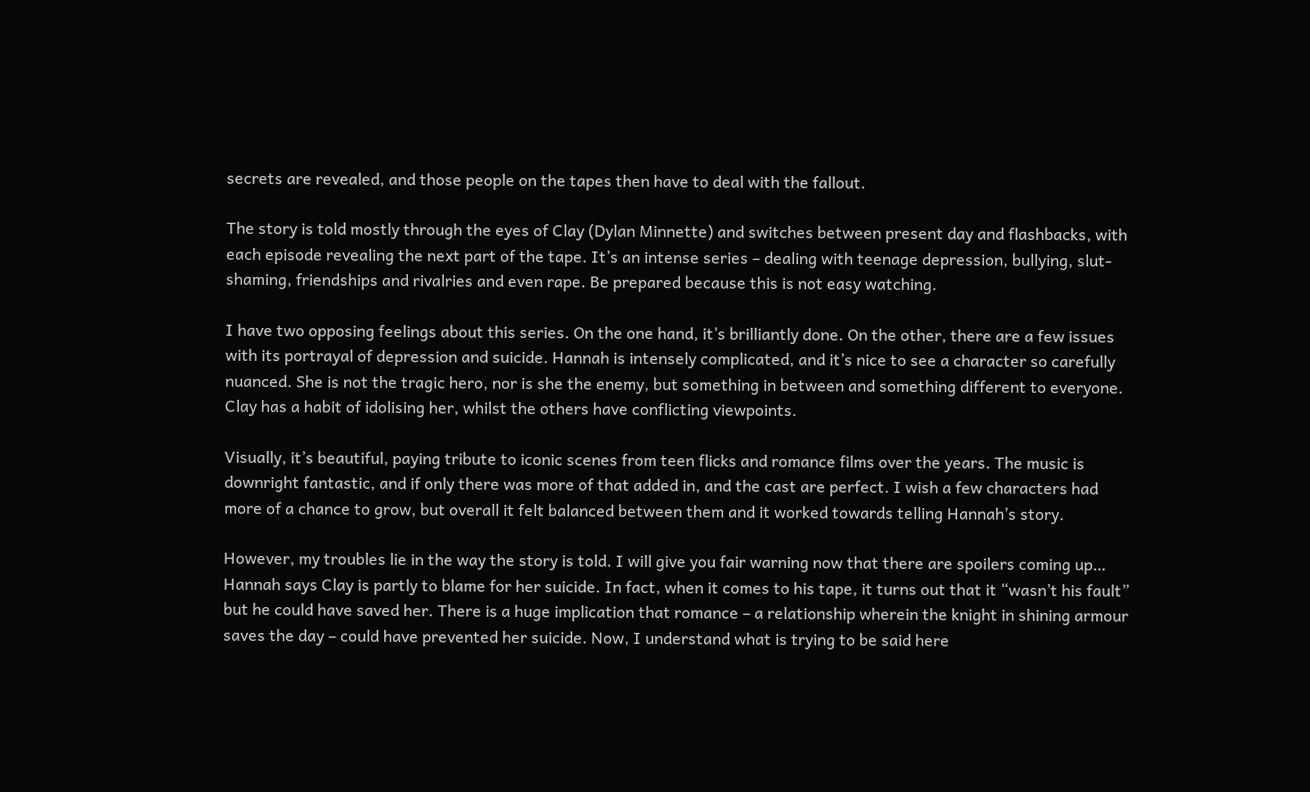secrets are revealed, and those people on the tapes then have to deal with the fallout.

The story is told mostly through the eyes of Clay (Dylan Minnette) and switches between present day and flashbacks, with each episode revealing the next part of the tape. It’s an intense series – dealing with teenage depression, bullying, slut-shaming, friendships and rivalries and even rape. Be prepared because this is not easy watching.

I have two opposing feelings about this series. On the one hand, it’s brilliantly done. On the other, there are a few issues with its portrayal of depression and suicide. Hannah is intensely complicated, and it’s nice to see a character so carefully nuanced. She is not the tragic hero, nor is she the enemy, but something in between and something different to everyone. Clay has a habit of idolising her, whilst the others have conflicting viewpoints.

Visually, it’s beautiful, paying tribute to iconic scenes from teen flicks and romance films over the years. The music is downright fantastic, and if only there was more of that added in, and the cast are perfect. I wish a few characters had more of a chance to grow, but overall it felt balanced between them and it worked towards telling Hannah’s story.

However, my troubles lie in the way the story is told. I will give you fair warning now that there are spoilers coming up… Hannah says Clay is partly to blame for her suicide. In fact, when it comes to his tape, it turns out that it “wasn’t his fault” but he could have saved her. There is a huge implication that romance – a relationship wherein the knight in shining armour saves the day – could have prevented her suicide. Now, I understand what is trying to be said here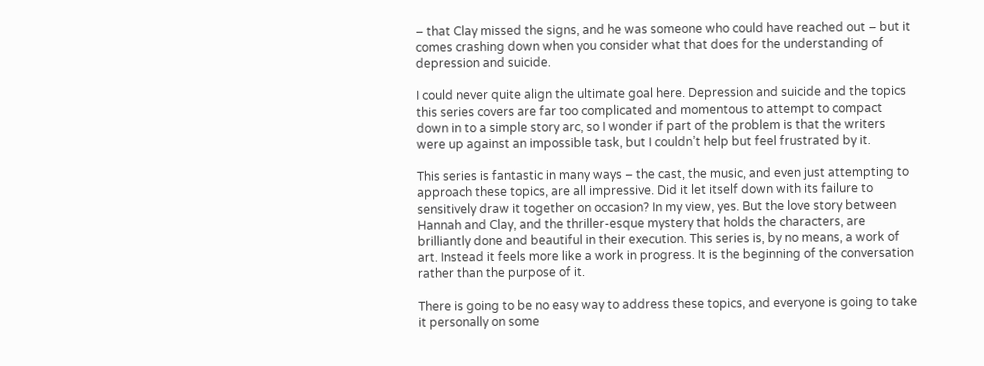– that Clay missed the signs, and he was someone who could have reached out – but it comes crashing down when you consider what that does for the understanding of depression and suicide.

I could never quite align the ultimate goal here. Depression and suicide and the topics this series covers are far too complicated and momentous to attempt to compact down in to a simple story arc, so I wonder if part of the problem is that the writers were up against an impossible task, but I couldn’t help but feel frustrated by it.

This series is fantastic in many ways – the cast, the music, and even just attempting to approach these topics, are all impressive. Did it let itself down with its failure to sensitively draw it together on occasion? In my view, yes. But the love story between Hannah and Clay, and the thriller-esque mystery that holds the characters, are brilliantly done and beautiful in their execution. This series is, by no means, a work of art. Instead it feels more like a work in progress. It is the beginning of the conversation rather than the purpose of it.

There is going to be no easy way to address these topics, and everyone is going to take it personally on some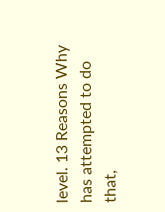level. 13 Reasons Why has attempted to do that,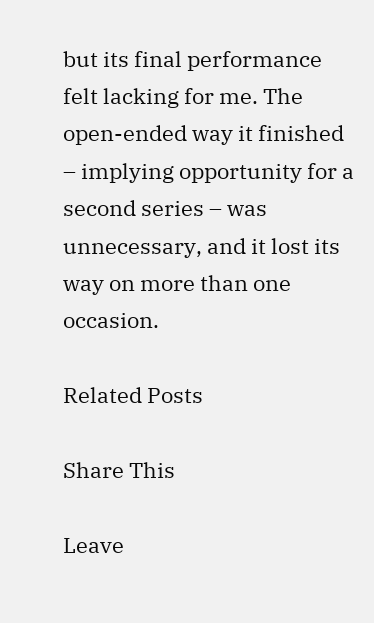but its final performance felt lacking for me. The open-ended way it finished – implying opportunity for a second series – was unnecessary, and it lost its way on more than one occasion.

Related Posts

Share This

Leave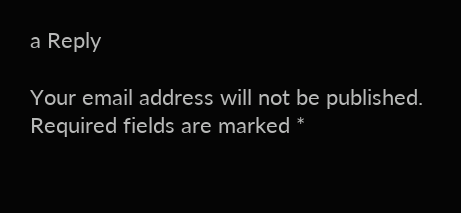a Reply

Your email address will not be published. Required fields are marked *